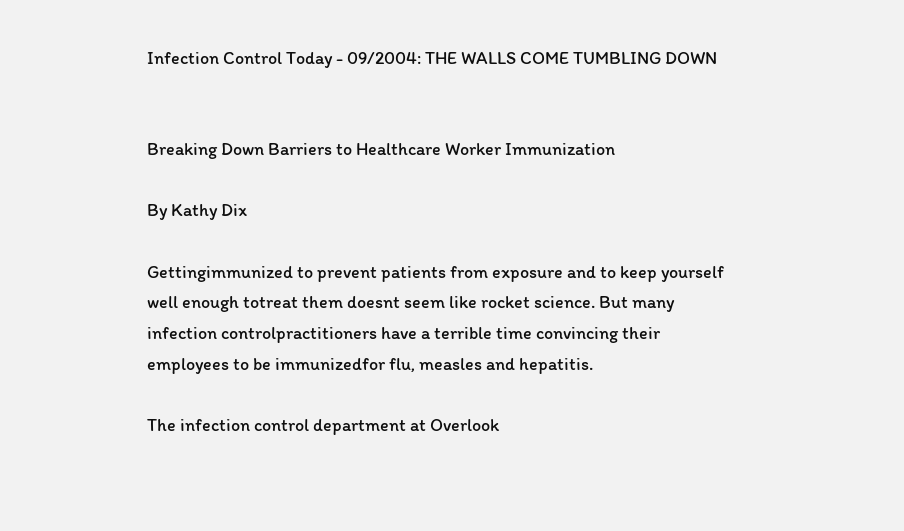Infection Control Today - 09/2004: THE WALLS COME TUMBLING DOWN


Breaking Down Barriers to Healthcare Worker Immunization

By Kathy Dix

Gettingimmunized to prevent patients from exposure and to keep yourself well enough totreat them doesnt seem like rocket science. But many infection controlpractitioners have a terrible time convincing their employees to be immunizedfor flu, measles and hepatitis.

The infection control department at Overlook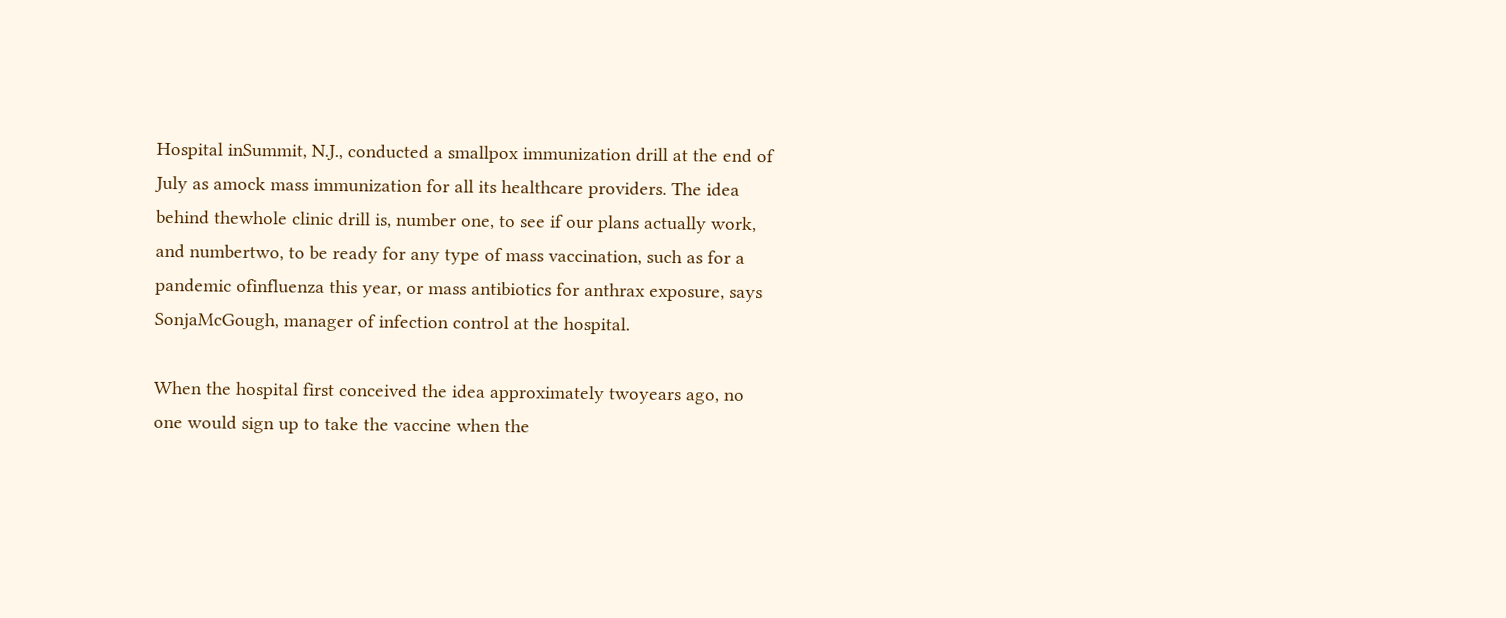Hospital inSummit, N.J., conducted a smallpox immunization drill at the end of July as amock mass immunization for all its healthcare providers. The idea behind thewhole clinic drill is, number one, to see if our plans actually work, and numbertwo, to be ready for any type of mass vaccination, such as for a pandemic ofinfluenza this year, or mass antibiotics for anthrax exposure, says SonjaMcGough, manager of infection control at the hospital.

When the hospital first conceived the idea approximately twoyears ago, no one would sign up to take the vaccine when the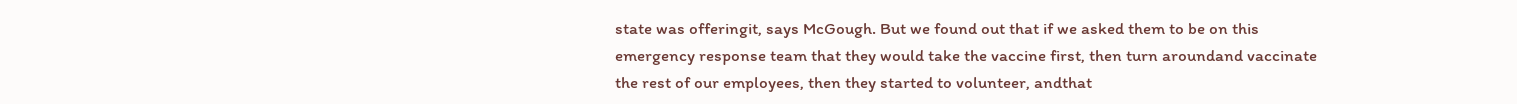state was offeringit, says McGough. But we found out that if we asked them to be on this emergency response team that they would take the vaccine first, then turn aroundand vaccinate the rest of our employees, then they started to volunteer, andthat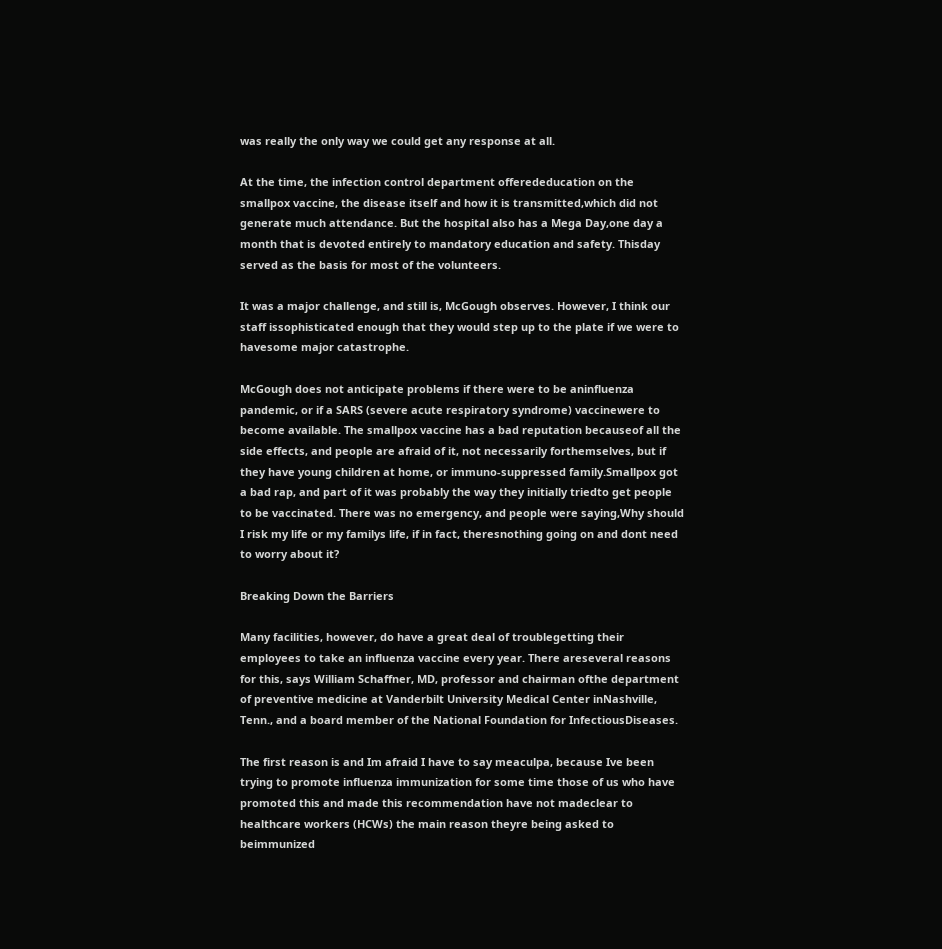was really the only way we could get any response at all.

At the time, the infection control department offerededucation on the smallpox vaccine, the disease itself and how it is transmitted,which did not generate much attendance. But the hospital also has a Mega Day,one day a month that is devoted entirely to mandatory education and safety. Thisday served as the basis for most of the volunteers.

It was a major challenge, and still is, McGough observes. However, I think our staff issophisticated enough that they would step up to the plate if we were to havesome major catastrophe.

McGough does not anticipate problems if there were to be aninfluenza pandemic, or if a SARS (severe acute respiratory syndrome) vaccinewere to become available. The smallpox vaccine has a bad reputation becauseof all the side effects, and people are afraid of it, not necessarily forthemselves, but if they have young children at home, or immuno-suppressed family.Smallpox got a bad rap, and part of it was probably the way they initially triedto get people to be vaccinated. There was no emergency, and people were saying,Why should I risk my life or my familys life, if in fact, theresnothing going on and dont need to worry about it?

Breaking Down the Barriers

Many facilities, however, do have a great deal of troublegetting their employees to take an influenza vaccine every year. There areseveral reasons for this, says William Schaffner, MD, professor and chairman ofthe department of preventive medicine at Vanderbilt University Medical Center inNashville, Tenn., and a board member of the National Foundation for InfectiousDiseases.

The first reason is and Im afraid I have to say meaculpa, because Ive been trying to promote influenza immunization for some time those of us who have promoted this and made this recommendation have not madeclear to healthcare workers (HCWs) the main reason theyre being asked to beimmunized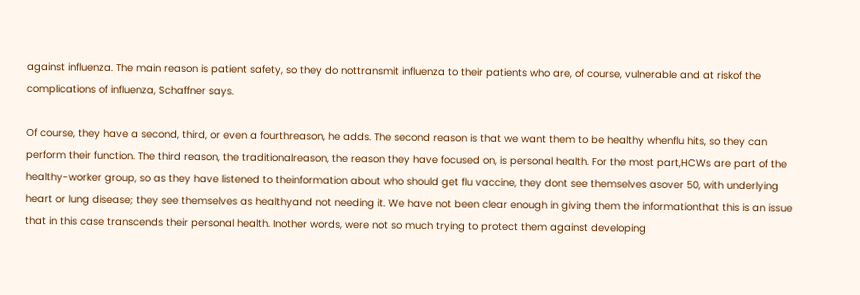against influenza. The main reason is patient safety, so they do nottransmit influenza to their patients who are, of course, vulnerable and at riskof the complications of influenza, Schaffner says.

Of course, they have a second, third, or even a fourthreason, he adds. The second reason is that we want them to be healthy whenflu hits, so they can perform their function. The third reason, the traditionalreason, the reason they have focused on, is personal health. For the most part,HCWs are part of the healthy-worker group, so as they have listened to theinformation about who should get flu vaccine, they dont see themselves asover 50, with underlying heart or lung disease; they see themselves as healthyand not needing it. We have not been clear enough in giving them the informationthat this is an issue that in this case transcends their personal health. Inother words, were not so much trying to protect them against developing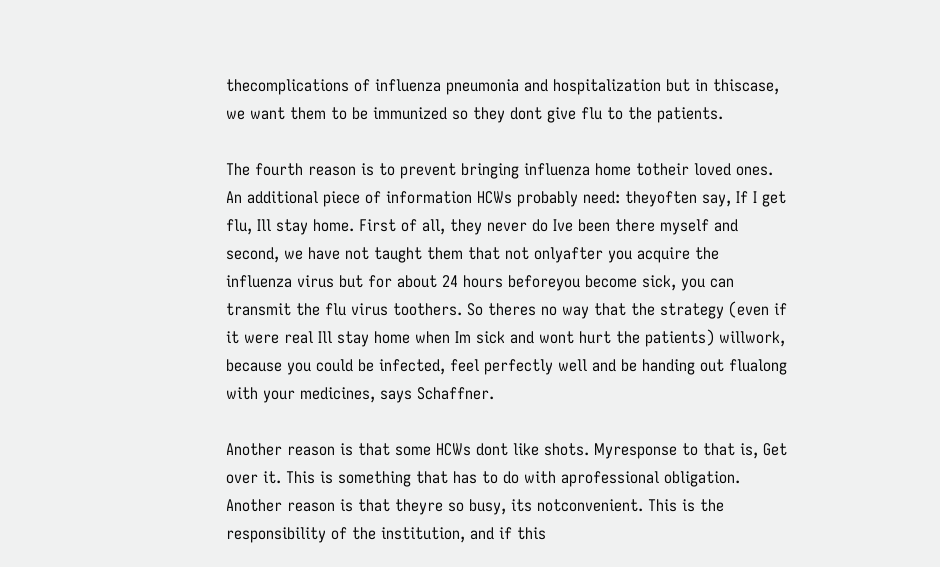thecomplications of influenza pneumonia and hospitalization but in thiscase, we want them to be immunized so they dont give flu to the patients.

The fourth reason is to prevent bringing influenza home totheir loved ones. An additional piece of information HCWs probably need: theyoften say, If I get flu, Ill stay home. First of all, they never do Ive been there myself and second, we have not taught them that not onlyafter you acquire the influenza virus but for about 24 hours beforeyou become sick, you can transmit the flu virus toothers. So theres no way that the strategy (even if it were real Ill stay home when Im sick and wont hurt the patients) willwork, because you could be infected, feel perfectly well and be handing out flualong with your medicines, says Schaffner.

Another reason is that some HCWs dont like shots. Myresponse to that is, Get over it. This is something that has to do with aprofessional obligation. Another reason is that theyre so busy, its notconvenient. This is the responsibility of the institution, and if this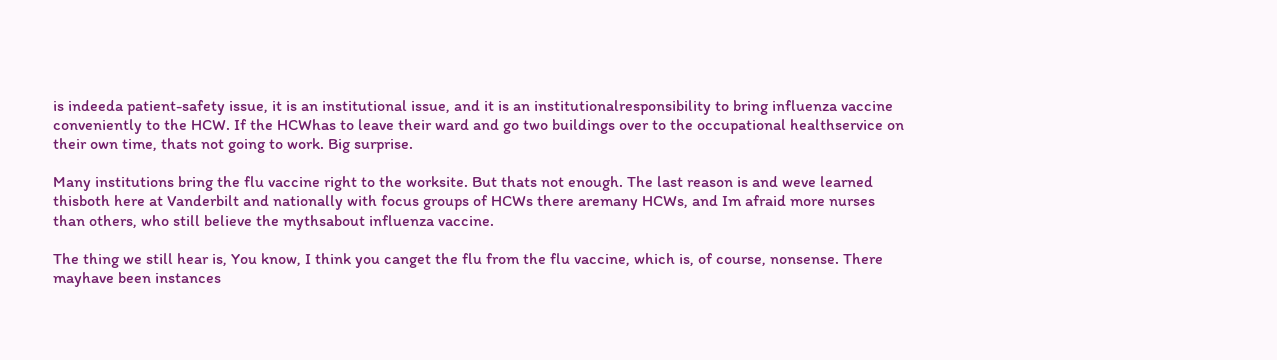is indeeda patient-safety issue, it is an institutional issue, and it is an institutionalresponsibility to bring influenza vaccine conveniently to the HCW. If the HCWhas to leave their ward and go two buildings over to the occupational healthservice on their own time, thats not going to work. Big surprise.

Many institutions bring the flu vaccine right to the worksite. But thats not enough. The last reason is and weve learned thisboth here at Vanderbilt and nationally with focus groups of HCWs there aremany HCWs, and Im afraid more nurses than others, who still believe the mythsabout influenza vaccine.

The thing we still hear is, You know, I think you canget the flu from the flu vaccine, which is, of course, nonsense. There mayhave been instances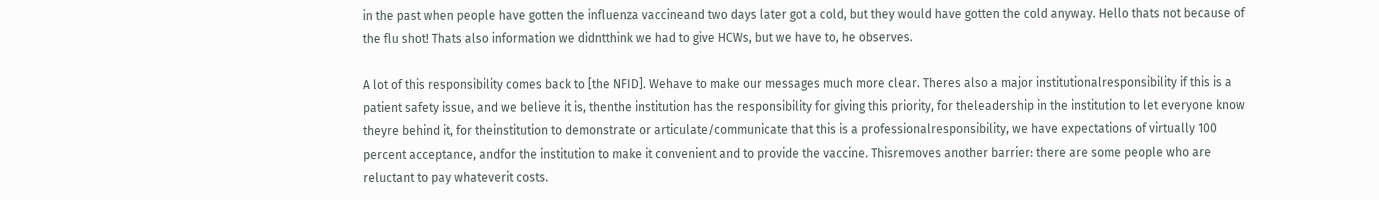in the past when people have gotten the influenza vaccineand two days later got a cold, but they would have gotten the cold anyway. Hello thats not because of the flu shot! Thats also information we didntthink we had to give HCWs, but we have to, he observes.

A lot of this responsibility comes back to [the NFID]. Wehave to make our messages much more clear. Theres also a major institutionalresponsibility if this is a patient safety issue, and we believe it is, thenthe institution has the responsibility for giving this priority, for theleadership in the institution to let everyone know theyre behind it, for theinstitution to demonstrate or articulate/communicate that this is a professionalresponsibility, we have expectations of virtually 100 percent acceptance, andfor the institution to make it convenient and to provide the vaccine. Thisremoves another barrier: there are some people who are reluctant to pay whateverit costs.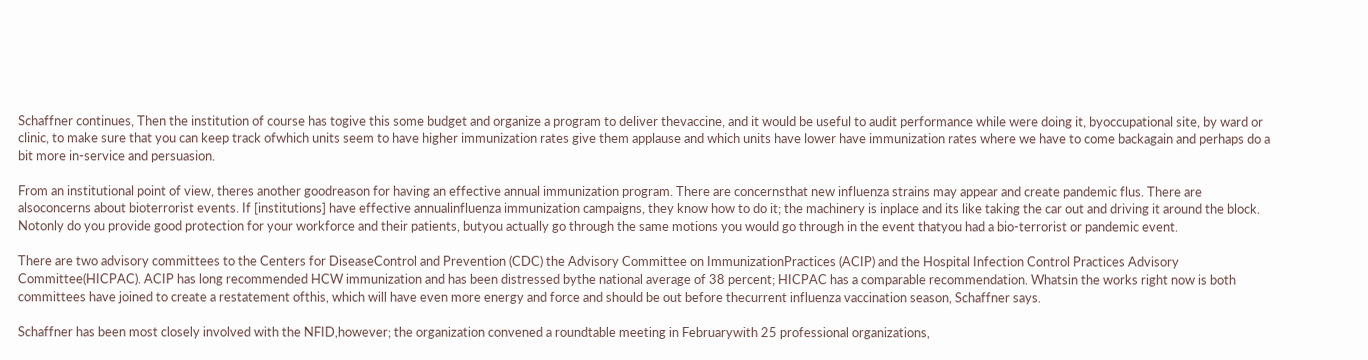Schaffner continues, Then the institution of course has togive this some budget and organize a program to deliver thevaccine, and it would be useful to audit performance while were doing it, byoccupational site, by ward or clinic, to make sure that you can keep track ofwhich units seem to have higher immunization rates give them applause and which units have lower have immunization rates where we have to come backagain and perhaps do a bit more in-service and persuasion.

From an institutional point of view, theres another goodreason for having an effective annual immunization program. There are concernsthat new influenza strains may appear and create pandemic flus. There are alsoconcerns about bioterrorist events. If [institutions] have effective annualinfluenza immunization campaigns, they know how to do it; the machinery is inplace and its like taking the car out and driving it around the block. Notonly do you provide good protection for your workforce and their patients, butyou actually go through the same motions you would go through in the event thatyou had a bio-terrorist or pandemic event.

There are two advisory committees to the Centers for DiseaseControl and Prevention (CDC) the Advisory Committee on ImmunizationPractices (ACIP) and the Hospital Infection Control Practices Advisory Committee(HICPAC). ACIP has long recommended HCW immunization and has been distressed bythe national average of 38 percent; HICPAC has a comparable recommendation. Whatsin the works right now is both committees have joined to create a restatement ofthis, which will have even more energy and force and should be out before thecurrent influenza vaccination season, Schaffner says.

Schaffner has been most closely involved with the NFID,however; the organization convened a roundtable meeting in Februarywith 25 professional organizations,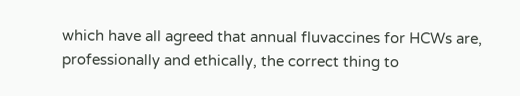which have all agreed that annual fluvaccines for HCWs are, professionally and ethically, the correct thing to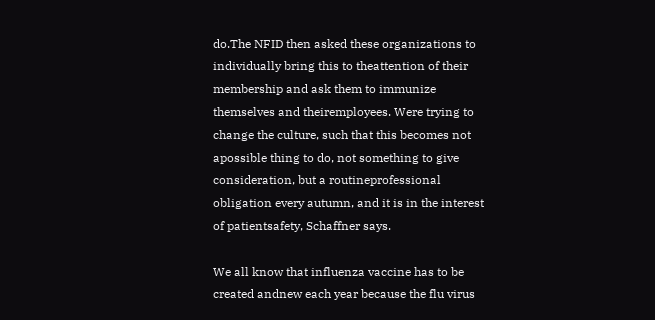do.The NFID then asked these organizations to individually bring this to theattention of their membership and ask them to immunize themselves and theiremployees. Were trying to change the culture, such that this becomes not apossible thing to do, not something to give consideration, but a routineprofessional obligation every autumn, and it is in the interest of patientsafety, Schaffner says.

We all know that influenza vaccine has to be created andnew each year because the flu virus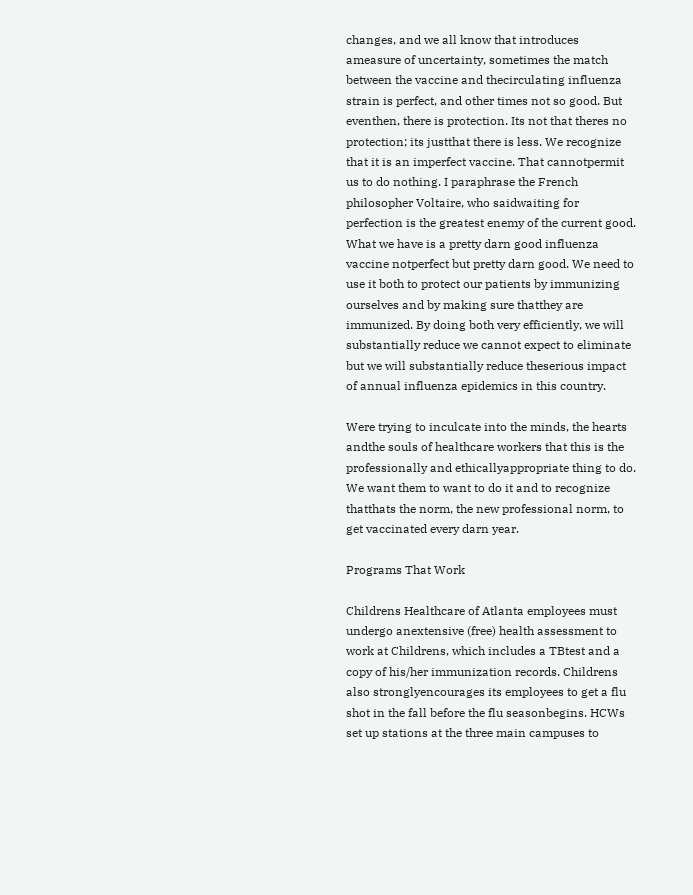changes, and we all know that introduces ameasure of uncertainty, sometimes the match between the vaccine and thecirculating influenza strain is perfect, and other times not so good. But eventhen, there is protection. Its not that theres no protection; its justthat there is less. We recognize that it is an imperfect vaccine. That cannotpermit us to do nothing. I paraphrase the French philosopher Voltaire, who saidwaiting for perfection is the greatest enemy of the current good. What we have is a pretty darn good influenza vaccine notperfect but pretty darn good. We need to use it both to protect our patients by immunizing ourselves and by making sure thatthey are immunized. By doing both very efficiently, we will substantially reduce we cannot expect to eliminate but we will substantially reduce theserious impact of annual influenza epidemics in this country.

Were trying to inculcate into the minds, the hearts andthe souls of healthcare workers that this is the professionally and ethicallyappropriate thing to do. We want them to want to do it and to recognize thatthats the norm, the new professional norm, to get vaccinated every darn year.

Programs That Work

Childrens Healthcare of Atlanta employees must undergo anextensive (free) health assessment to work at Childrens, which includes a TBtest and a copy of his/her immunization records. Childrens also stronglyencourages its employees to get a flu shot in the fall before the flu seasonbegins. HCWs set up stations at the three main campuses to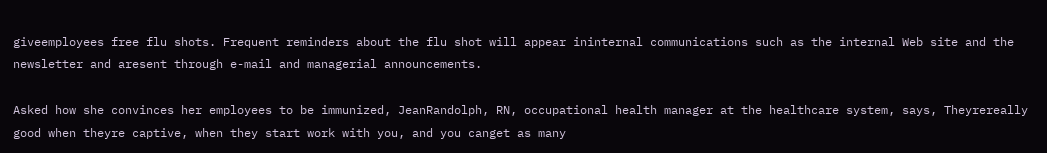giveemployees free flu shots. Frequent reminders about the flu shot will appear ininternal communications such as the internal Web site and the newsletter and aresent through e-mail and managerial announcements.

Asked how she convinces her employees to be immunized, JeanRandolph, RN, occupational health manager at the healthcare system, says, Theyrereally good when theyre captive, when they start work with you, and you canget as many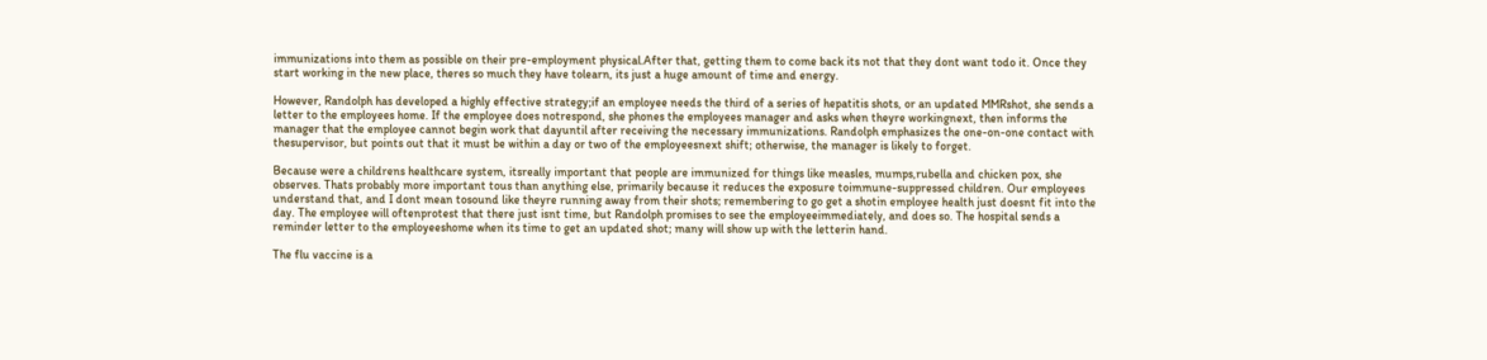immunizations into them as possible on their pre-employment physical.After that, getting them to come back its not that they dont want todo it. Once they start working in the new place, theres so much they have tolearn, its just a huge amount of time and energy.

However, Randolph has developed a highly effective strategy;if an employee needs the third of a series of hepatitis shots, or an updated MMRshot, she sends a letter to the employees home. If the employee does notrespond, she phones the employees manager and asks when theyre workingnext, then informs the manager that the employee cannot begin work that dayuntil after receiving the necessary immunizations. Randolph emphasizes the one-on-one contact with thesupervisor, but points out that it must be within a day or two of the employeesnext shift; otherwise, the manager is likely to forget.

Because were a childrens healthcare system, itsreally important that people are immunized for things like measles, mumps,rubella and chicken pox, she observes. Thats probably more important tous than anything else, primarily because it reduces the exposure toimmune-suppressed children. Our employees understand that, and I dont mean tosound like theyre running away from their shots; remembering to go get a shotin employee health just doesnt fit into the day. The employee will oftenprotest that there just isnt time, but Randolph promises to see the employeeimmediately, and does so. The hospital sends a reminder letter to the employeeshome when its time to get an updated shot; many will show up with the letterin hand.

The flu vaccine is a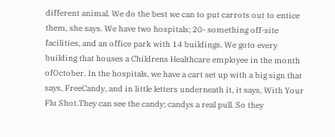different animal. We do the best we can to put carrots out to entice them, she says. We have two hospitals; 20- something off-site facilities, and an office park with 14 buildings. We goto every building that houses a Childrens Healthcare employee in the month ofOctober. In the hospitals, we have a cart set up with a big sign that says, FreeCandy, and in little letters underneath it, it says, With Your Flu Shot.They can see the candy; candys a real pull. So they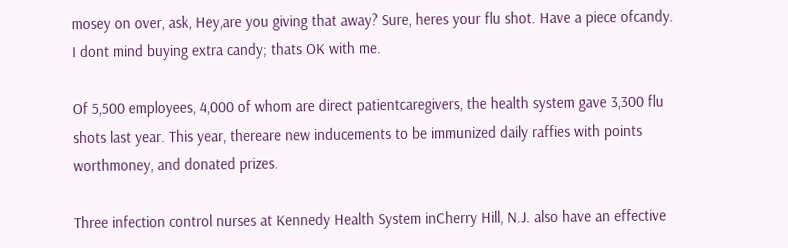mosey on over, ask, Hey,are you giving that away? Sure, heres your flu shot. Have a piece ofcandy. I dont mind buying extra candy; thats OK with me.

Of 5,500 employees, 4,000 of whom are direct patientcaregivers, the health system gave 3,300 flu shots last year. This year, thereare new inducements to be immunized daily raffies with points worthmoney, and donated prizes.

Three infection control nurses at Kennedy Health System inCherry Hill, N.J. also have an effective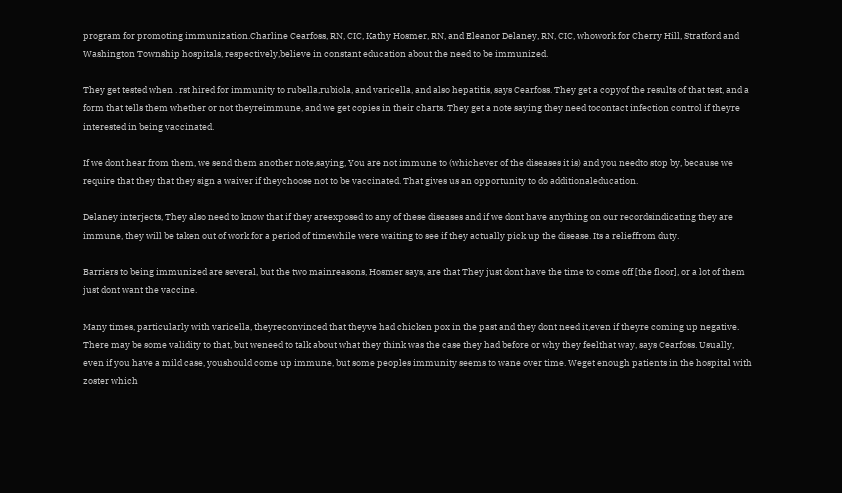program for promoting immunization.Charline Cearfoss, RN, CIC, Kathy Hosmer, RN, and Eleanor Delaney, RN, CIC, whowork for Cherry Hill, Stratford and Washington Township hospitals, respectively,believe in constant education about the need to be immunized.

They get tested when . rst hired for immunity to rubella,rubiola, and varicella, and also hepatitis, says Cearfoss. They get a copyof the results of that test, and a form that tells them whether or not theyreimmune, and we get copies in their charts. They get a note saying they need tocontact infection control if theyre interested in being vaccinated.

If we dont hear from them, we send them another note,saying, You are not immune to (whichever of the diseases it is) and you needto stop by, because we require that they that they sign a waiver if theychoose not to be vaccinated. That gives us an opportunity to do additionaleducation.

Delaney interjects, They also need to know that if they areexposed to any of these diseases and if we dont have anything on our recordsindicating they are immune, they will be taken out of work for a period of timewhile were waiting to see if they actually pick up the disease. Its a relieffrom duty.

Barriers to being immunized are several, but the two mainreasons, Hosmer says, are that They just dont have the time to come off [the floor], or a lot of them just dont want the vaccine.

Many times, particularly with varicella, theyreconvinced that theyve had chicken pox in the past and they dont need it,even if theyre coming up negative. There may be some validity to that, but weneed to talk about what they think was the case they had before or why they feelthat way, says Cearfoss. Usually, even if you have a mild case, youshould come up immune, but some peoples immunity seems to wane over time. Weget enough patients in the hospital with zoster which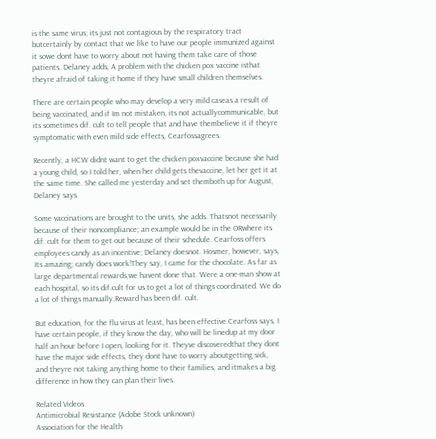is the same virus; its just not contagious by the respiratory tract butcertainly by contact that we like to have our people immunized against it sowe dont have to worry about not having them take care of those patients. Delaney adds, A problem with the chicken pox vaccine isthat theyre afraid of taking it home if they have small children themselves.

There are certain people who may develop a very mild caseas a result of being vaccinated, and if Im not mistaken, its not actuallycommunicable, but its sometimes dif. cult to tell people that and have thembelieve it if theyre symptomatic with even mild side effects, Cearfossagrees.

Recently, a HCW didnt want to get the chicken poxvaccine because she had a young child, so I told her, when her child gets thevaccine, let her get it at the same time. She called me yesterday and set themboth up for August, Delaney says.

Some vaccinations are brought to the units, she adds. Thatsnot necessarily because of their noncompliance; an example would be in the ORwhere its dif. cult for them to get out because of their schedule. Cearfoss offers employees candy as an incentive; Delaney doesnot. Hosmer, however, says, Its amazing; candy does work!They say, I came for the chocolate. As far as large departmental rewards,we havent done that. Were a one-man show at each hospital, so its dif.cult for us to get a lot of things coordinated. We do a lot of things manually.Reward has been dif. cult.

But education, for the flu virus at least, has been effective.Cearfoss says, I have certain people, if they know the day, who will be linedup at my door half an hour before I open, looking for it. Theyve discoveredthat they dont have the major side effects, they dont have to worry aboutgetting sick, and theyre not taking anything home to their families, and itmakes a big difference in how they can plan their lives.

Related Videos
Antimicrobial Resistance (Adobe Stock unknown)
Association for the Health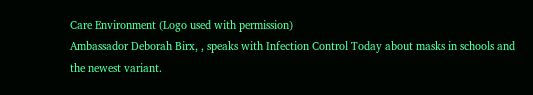Care Environment (Logo used with permission)
Ambassador Deborah Birx, , speaks with Infection Control Today about masks in schools and the newest variant.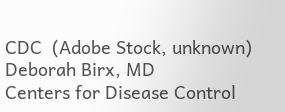CDC  (Adobe Stock, unknown)
Deborah Birx, MD
Centers for Disease Control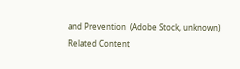and Prevention  (Adobe Stock, unknown)
Related Content